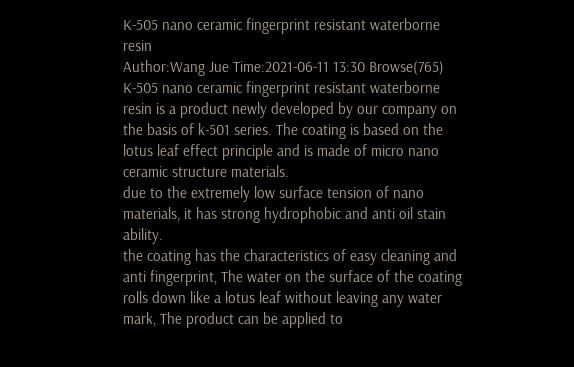K-505 nano ceramic fingerprint resistant waterborne resin
Author:Wang Jue Time:2021-06-11 13:30 Browse(765)
K-505 nano ceramic fingerprint resistant waterborne resin is a product newly developed by our company on the basis of k-501 series. The coating is based on the lotus leaf effect principle and is made of micro nano ceramic structure materials.
due to the extremely low surface tension of nano materials, it has strong hydrophobic and anti oil stain ability.
the coating has the characteristics of easy cleaning and anti fingerprint, The water on the surface of the coating rolls down like a lotus leaf without leaving any water mark, The product can be applied to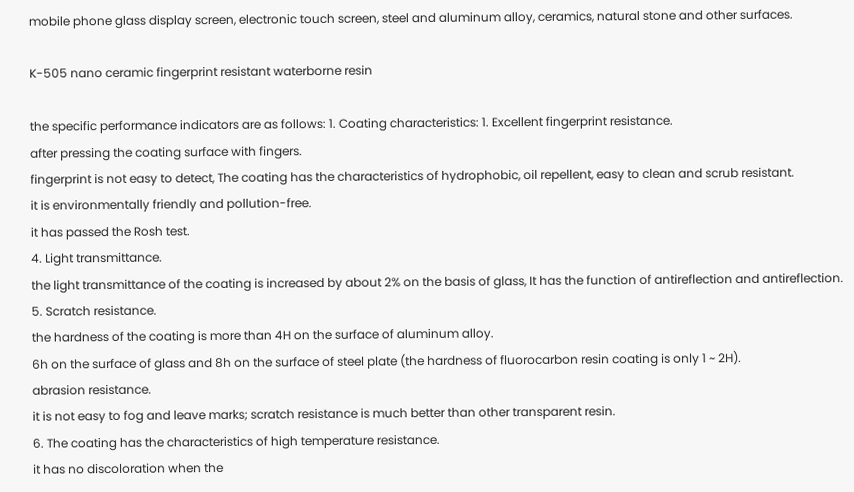mobile phone glass display screen, electronic touch screen, steel and aluminum alloy, ceramics, natural stone and other surfaces.

K-505 nano ceramic fingerprint resistant waterborne resin

the specific performance indicators are as follows: 1. Coating characteristics: 1. Excellent fingerprint resistance.
after pressing the coating surface with fingers.
fingerprint is not easy to detect, The coating has the characteristics of hydrophobic, oil repellent, easy to clean and scrub resistant.
it is environmentally friendly and pollution-free.
it has passed the Rosh test.
4. Light transmittance.
the light transmittance of the coating is increased by about 2% on the basis of glass, It has the function of antireflection and antireflection.
5. Scratch resistance.
the hardness of the coating is more than 4H on the surface of aluminum alloy.
6h on the surface of glass and 8h on the surface of steel plate (the hardness of fluorocarbon resin coating is only 1 ~ 2H).
abrasion resistance.
it is not easy to fog and leave marks; scratch resistance is much better than other transparent resin.
6. The coating has the characteristics of high temperature resistance.
it has no discoloration when the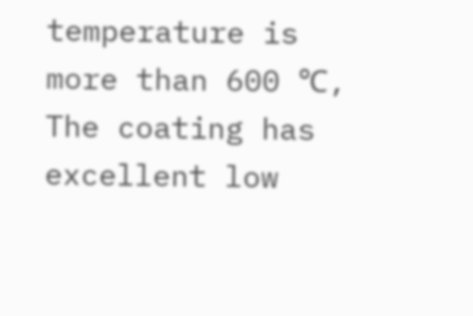temperature is more than 600 ℃, The coating has excellent low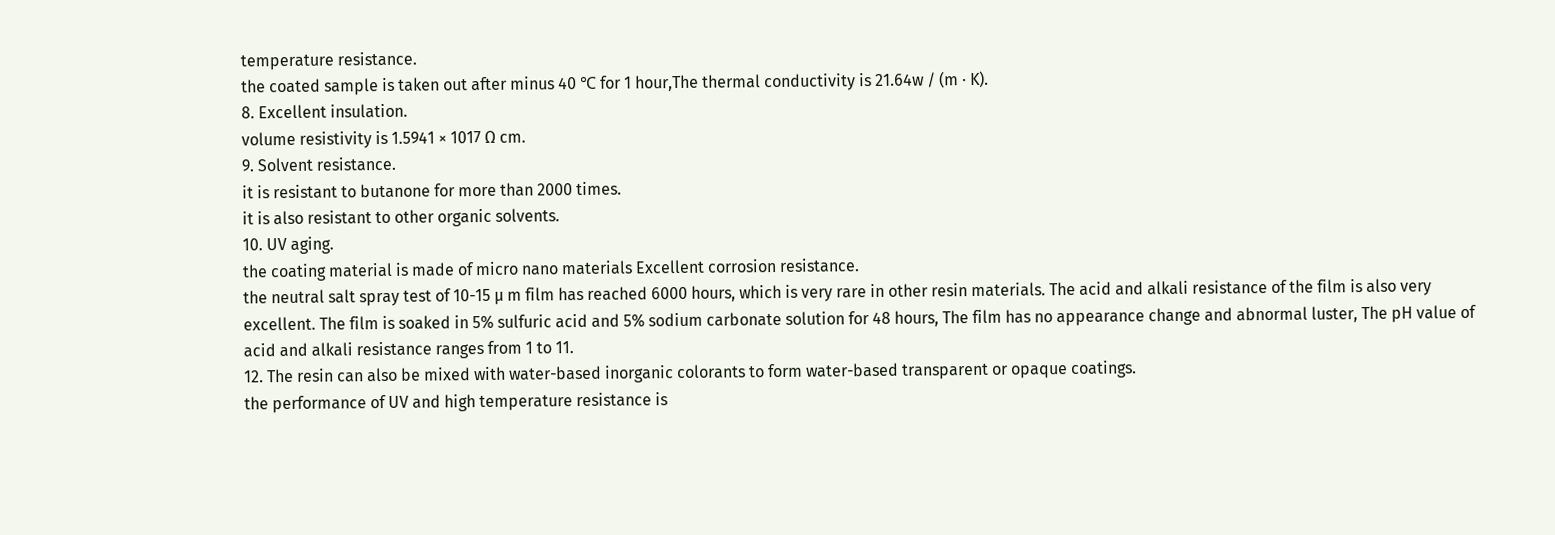temperature resistance.
the coated sample is taken out after minus 40 ℃ for 1 hour,The thermal conductivity is 21.64w / (m · K).
8. Excellent insulation.
volume resistivity is 1.5941 × 1017 Ω cm.
9. Solvent resistance.
it is resistant to butanone for more than 2000 times.
it is also resistant to other organic solvents.
10. UV aging.
the coating material is made of micro nano materials Excellent corrosion resistance.
the neutral salt spray test of 10-15 μ m film has reached 6000 hours, which is very rare in other resin materials. The acid and alkali resistance of the film is also very excellent. The film is soaked in 5% sulfuric acid and 5% sodium carbonate solution for 48 hours, The film has no appearance change and abnormal luster, The pH value of acid and alkali resistance ranges from 1 to 11.
12. The resin can also be mixed with water-based inorganic colorants to form water-based transparent or opaque coatings.
the performance of UV and high temperature resistance is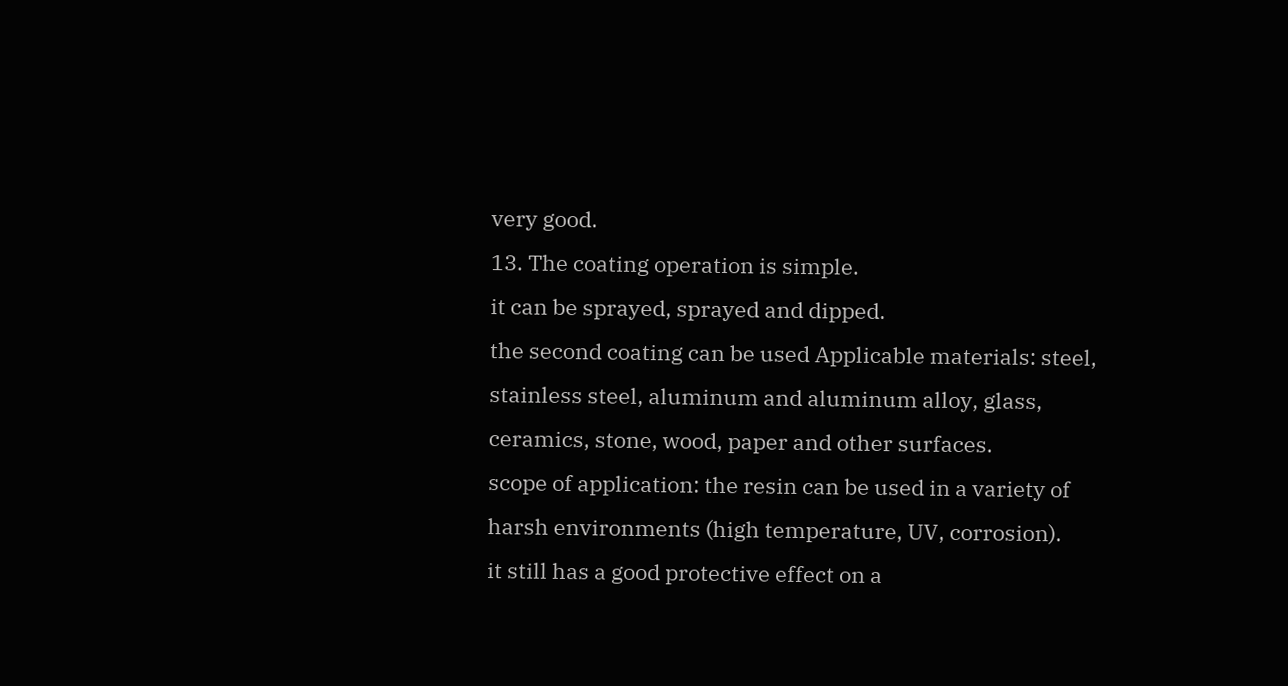very good.
13. The coating operation is simple.
it can be sprayed, sprayed and dipped.
the second coating can be used Applicable materials: steel, stainless steel, aluminum and aluminum alloy, glass, ceramics, stone, wood, paper and other surfaces.
scope of application: the resin can be used in a variety of harsh environments (high temperature, UV, corrosion).
it still has a good protective effect on a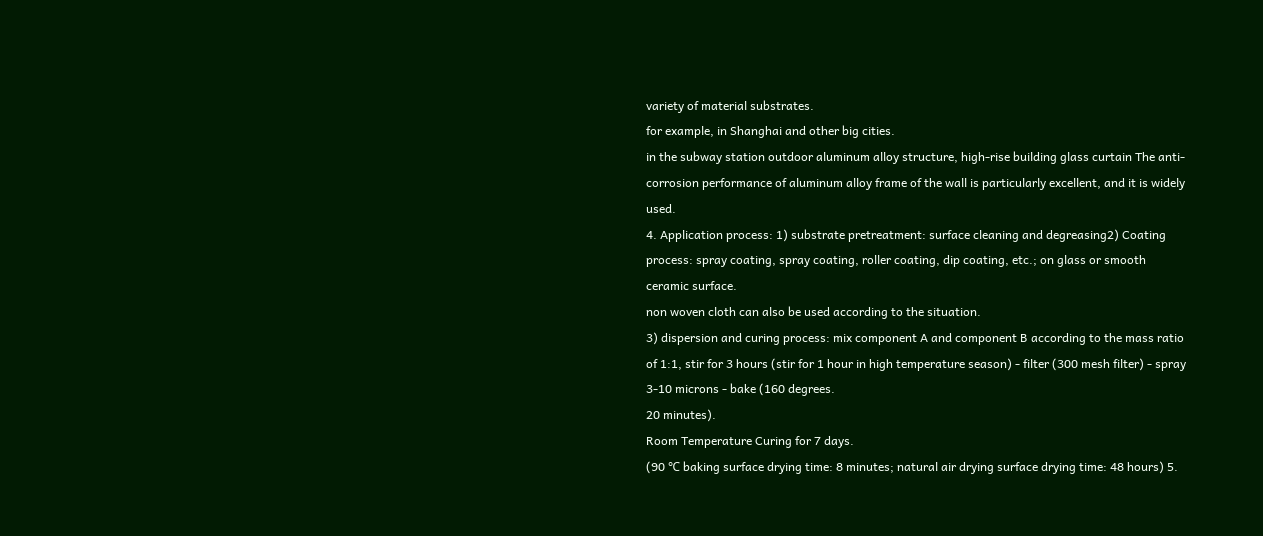variety of material substrates.
for example, in Shanghai and other big cities.
in the subway station outdoor aluminum alloy structure, high-rise building glass curtain The anti-corrosion performance of aluminum alloy frame of the wall is particularly excellent, and it is widely used.
4. Application process: 1) substrate pretreatment: surface cleaning and degreasing2) Coating process: spray coating, spray coating, roller coating, dip coating, etc.; on glass or smooth ceramic surface.
non woven cloth can also be used according to the situation.
3) dispersion and curing process: mix component A and component B according to the mass ratio of 1:1, stir for 3 hours (stir for 1 hour in high temperature season) - filter (300 mesh filter) - spray 3-10 microns - bake (160 degrees.
20 minutes).
Room Temperature Curing for 7 days.
(90 ℃ baking surface drying time: 8 minutes; natural air drying surface drying time: 48 hours) 5.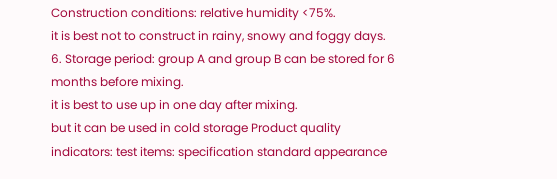Construction conditions: relative humidity <75%.
it is best not to construct in rainy, snowy and foggy days.
6. Storage period: group A and group B can be stored for 6 months before mixing.
it is best to use up in one day after mixing.
but it can be used in cold storage Product quality indicators: test items: specification standard appearance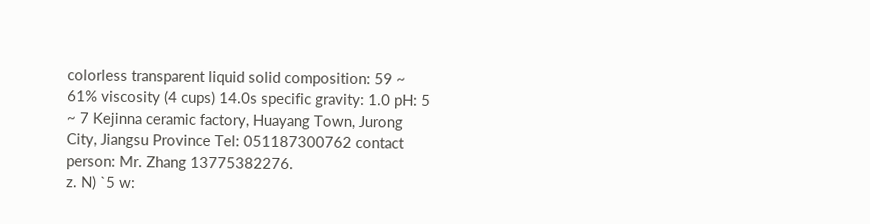colorless transparent liquid solid composition: 59 ~ 61% viscosity (4 cups) 14.0s specific gravity: 1.0 pH: 5 ~ 7 Kejinna ceramic factory, Huayang Town, Jurong City, Jiangsu Province Tel: 051187300762 contact person: Mr. Zhang 13775382276.
z. N) `5 w: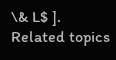\& L$ ].
Related topics